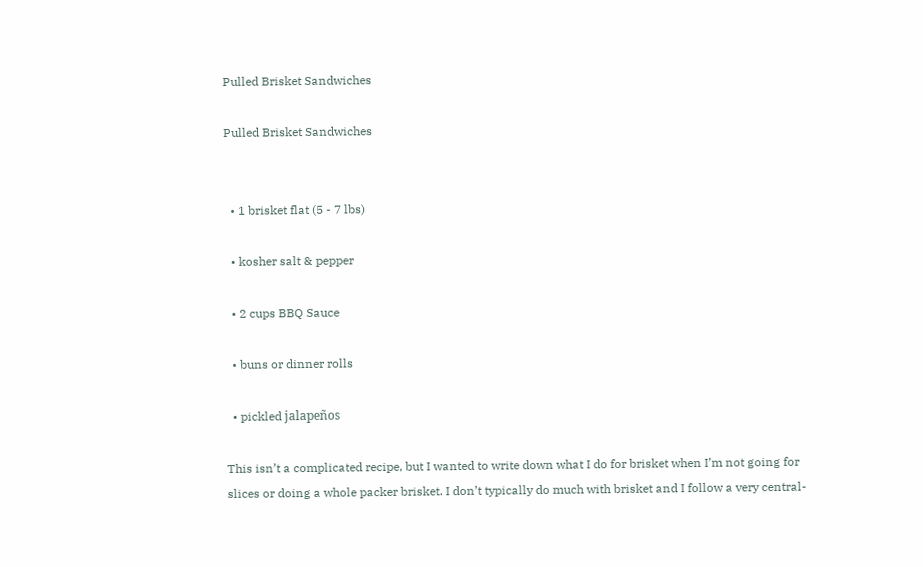Pulled Brisket Sandwiches

Pulled Brisket Sandwiches


  • 1 brisket flat (5 - 7 lbs)

  • kosher salt & pepper

  • 2 cups BBQ Sauce

  • buns or dinner rolls

  • pickled jalapeños

This isn’t a complicated recipe, but I wanted to write down what I do for brisket when I’m not going for slices or doing a whole packer brisket. I don’t typically do much with brisket and I follow a very central-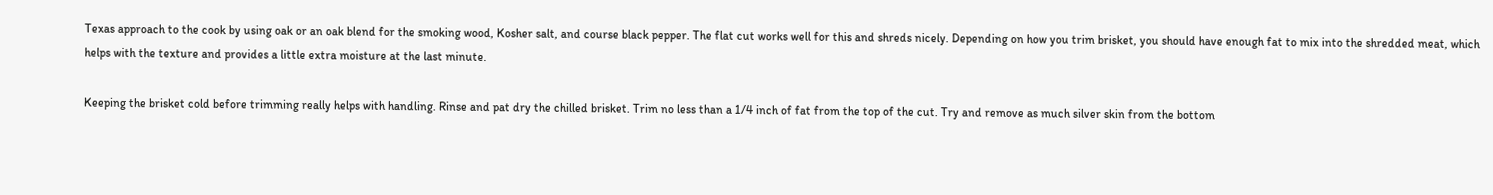Texas approach to the cook by using oak or an oak blend for the smoking wood, Kosher salt, and course black pepper. The flat cut works well for this and shreds nicely. Depending on how you trim brisket, you should have enough fat to mix into the shredded meat, which helps with the texture and provides a little extra moisture at the last minute.

Keeping the brisket cold before trimming really helps with handling. Rinse and pat dry the chilled brisket. Trim no less than a 1/4 inch of fat from the top of the cut. Try and remove as much silver skin from the bottom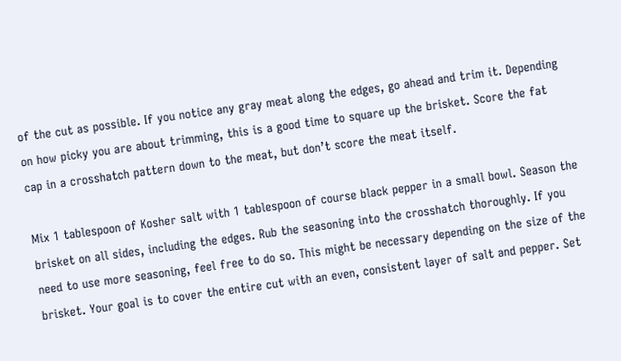of the cut as possible. If you notice any gray meat along the edges, go ahead and trim it. Depending on how picky you are about trimming, this is a good time to square up the brisket. Score the fat cap in a crosshatch pattern down to the meat, but don’t score the meat itself.

Mix 1 tablespoon of Kosher salt with 1 tablespoon of course black pepper in a small bowl. Season the brisket on all sides, including the edges. Rub the seasoning into the crosshatch thoroughly. If you need to use more seasoning, feel free to do so. This might be necessary depending on the size of the brisket. Your goal is to cover the entire cut with an even, consistent layer of salt and pepper. Set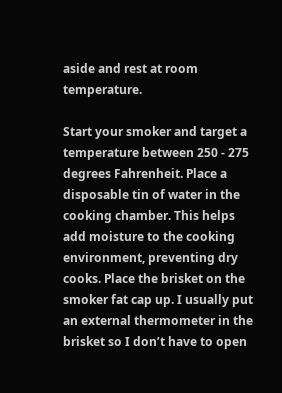aside and rest at room temperature.

Start your smoker and target a temperature between 250 - 275 degrees Fahrenheit. Place a disposable tin of water in the cooking chamber. This helps add moisture to the cooking environment, preventing dry cooks. Place the brisket on the smoker fat cap up. I usually put an external thermometer in the brisket so I don’t have to open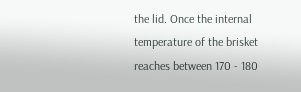the lid. Once the internal temperature of the brisket reaches between 170 - 180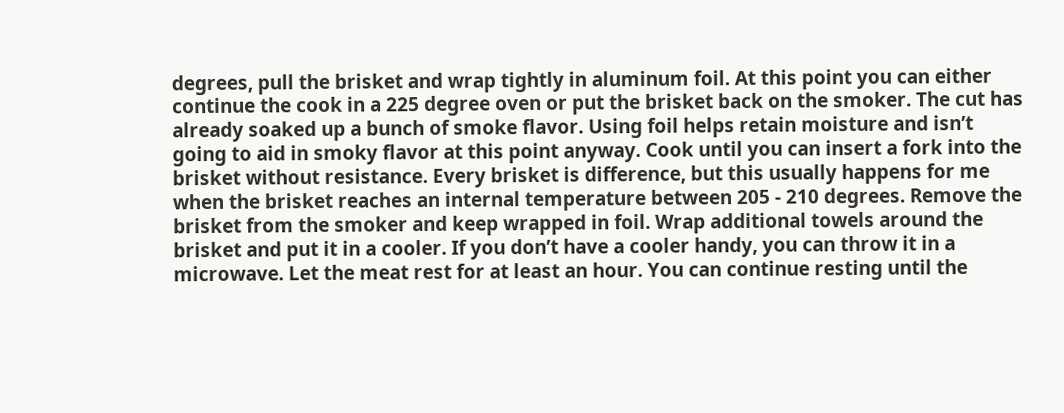degrees, pull the brisket and wrap tightly in aluminum foil. At this point you can either continue the cook in a 225 degree oven or put the brisket back on the smoker. The cut has already soaked up a bunch of smoke flavor. Using foil helps retain moisture and isn’t going to aid in smoky flavor at this point anyway. Cook until you can insert a fork into the brisket without resistance. Every brisket is difference, but this usually happens for me when the brisket reaches an internal temperature between 205 - 210 degrees. Remove the brisket from the smoker and keep wrapped in foil. Wrap additional towels around the brisket and put it in a cooler. If you don’t have a cooler handy, you can throw it in a microwave. Let the meat rest for at least an hour. You can continue resting until the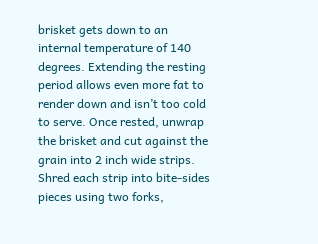brisket gets down to an internal temperature of 140 degrees. Extending the resting period allows even more fat to render down and isn’t too cold to serve. Once rested, unwrap the brisket and cut against the grain into 2 inch wide strips. Shred each strip into bite-sides pieces using two forks,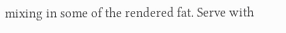mixing in some of the rendered fat. Serve with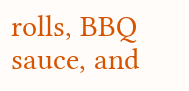rolls, BBQ sauce, and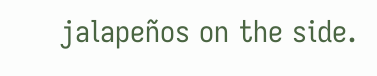jalapeños on the side.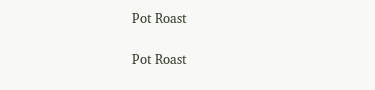Pot Roast

Pot Roast